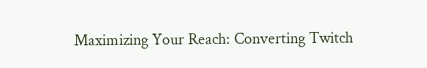Maximizing Your Reach: Converting Twitch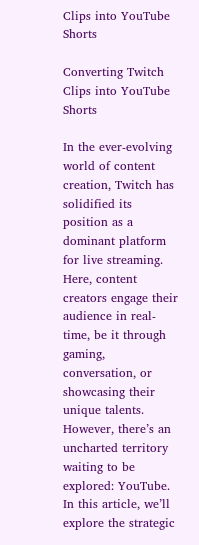Clips into YouTube Shorts

Converting Twitch Clips into YouTube Shorts

In the ever-evolving world of content creation, Twitch has solidified its position as a dominant platform for live streaming. Here, content creators engage their audience in real-time, be it through gaming, conversation, or showcasing their unique talents. However, there’s an uncharted territory waiting to be explored: YouTube. In this article, we’ll explore the strategic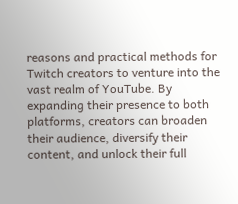reasons and practical methods for Twitch creators to venture into the vast realm of YouTube. By expanding their presence to both platforms, creators can broaden their audience, diversify their content, and unlock their full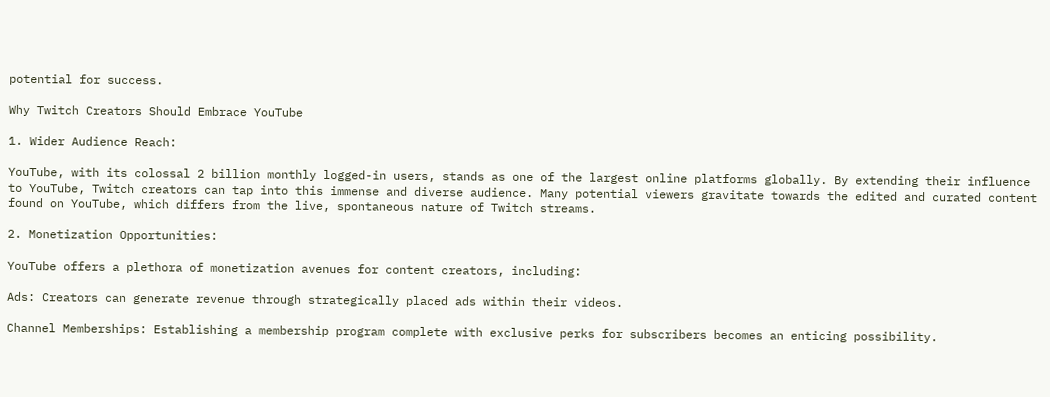potential for success.

Why Twitch Creators Should Embrace YouTube

1. Wider Audience Reach:

YouTube, with its colossal 2 billion monthly logged-in users, stands as one of the largest online platforms globally. By extending their influence to YouTube, Twitch creators can tap into this immense and diverse audience. Many potential viewers gravitate towards the edited and curated content found on YouTube, which differs from the live, spontaneous nature of Twitch streams.

2. Monetization Opportunities:

YouTube offers a plethora of monetization avenues for content creators, including:

Ads: Creators can generate revenue through strategically placed ads within their videos.

Channel Memberships: Establishing a membership program complete with exclusive perks for subscribers becomes an enticing possibility.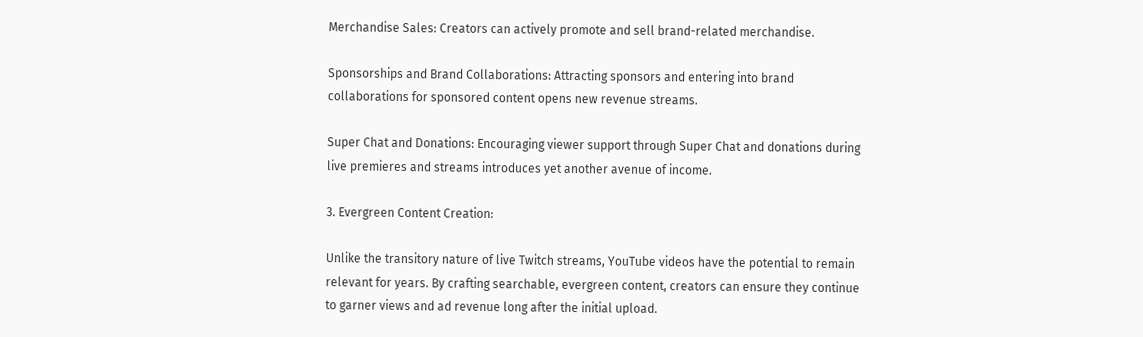Merchandise Sales: Creators can actively promote and sell brand-related merchandise.

Sponsorships and Brand Collaborations: Attracting sponsors and entering into brand collaborations for sponsored content opens new revenue streams.

Super Chat and Donations: Encouraging viewer support through Super Chat and donations during live premieres and streams introduces yet another avenue of income.

3. Evergreen Content Creation:

Unlike the transitory nature of live Twitch streams, YouTube videos have the potential to remain relevant for years. By crafting searchable, evergreen content, creators can ensure they continue to garner views and ad revenue long after the initial upload.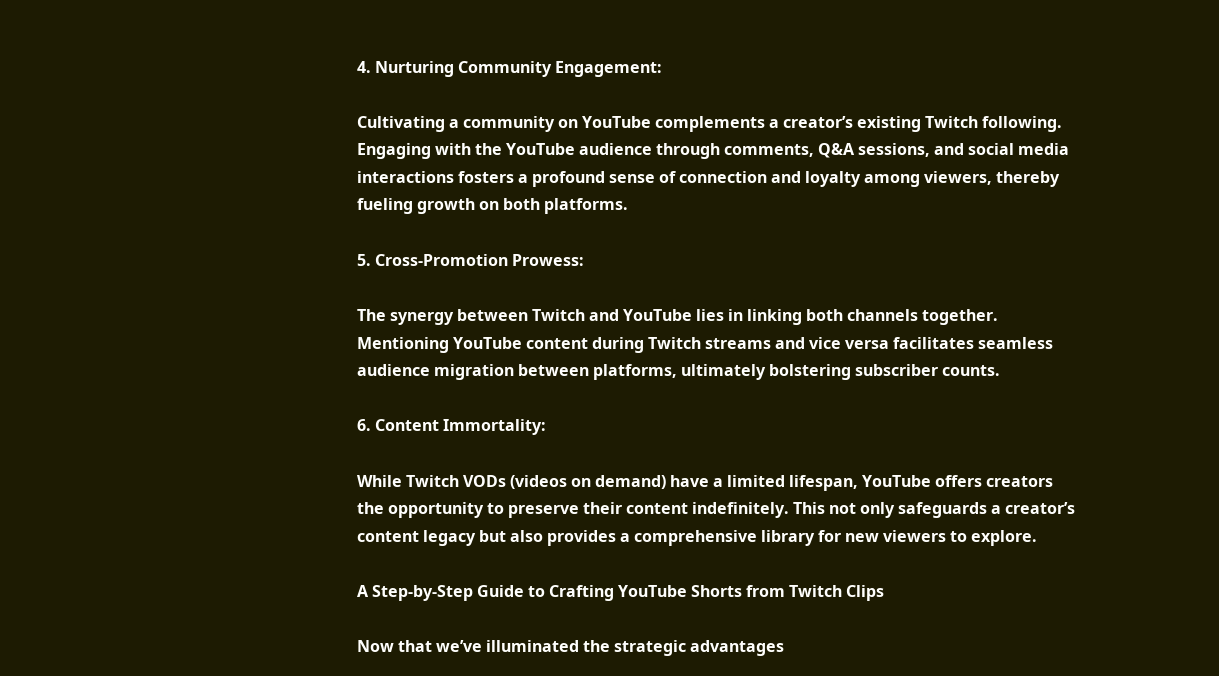4. Nurturing Community Engagement:

Cultivating a community on YouTube complements a creator’s existing Twitch following. Engaging with the YouTube audience through comments, Q&A sessions, and social media interactions fosters a profound sense of connection and loyalty among viewers, thereby fueling growth on both platforms.

5. Cross-Promotion Prowess:

The synergy between Twitch and YouTube lies in linking both channels together. Mentioning YouTube content during Twitch streams and vice versa facilitates seamless audience migration between platforms, ultimately bolstering subscriber counts.

6. Content Immortality:

While Twitch VODs (videos on demand) have a limited lifespan, YouTube offers creators the opportunity to preserve their content indefinitely. This not only safeguards a creator’s content legacy but also provides a comprehensive library for new viewers to explore.

A Step-by-Step Guide to Crafting YouTube Shorts from Twitch Clips

Now that we’ve illuminated the strategic advantages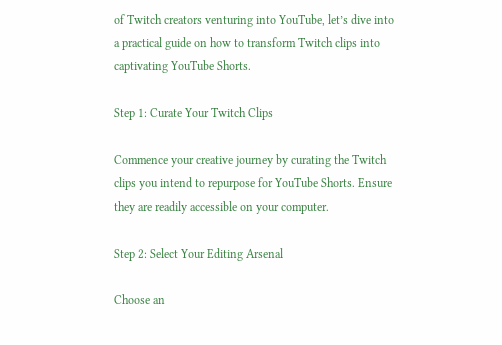of Twitch creators venturing into YouTube, let’s dive into a practical guide on how to transform Twitch clips into captivating YouTube Shorts.

Step 1: Curate Your Twitch Clips

Commence your creative journey by curating the Twitch clips you intend to repurpose for YouTube Shorts. Ensure they are readily accessible on your computer.

Step 2: Select Your Editing Arsenal

Choose an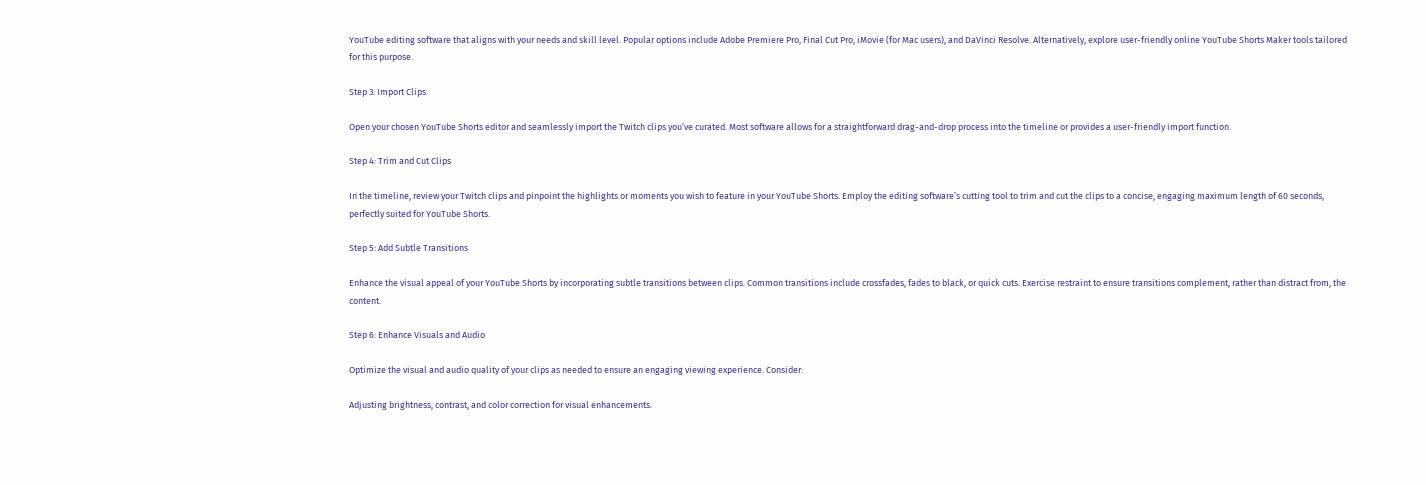YouTube editing software that aligns with your needs and skill level. Popular options include Adobe Premiere Pro, Final Cut Pro, iMovie (for Mac users), and DaVinci Resolve. Alternatively, explore user-friendly online YouTube Shorts Maker tools tailored for this purpose.

Step 3: Import Clips

Open your chosen YouTube Shorts editor and seamlessly import the Twitch clips you’ve curated. Most software allows for a straightforward drag-and-drop process into the timeline or provides a user-friendly import function.

Step 4: Trim and Cut Clips

In the timeline, review your Twitch clips and pinpoint the highlights or moments you wish to feature in your YouTube Shorts. Employ the editing software’s cutting tool to trim and cut the clips to a concise, engaging maximum length of 60 seconds, perfectly suited for YouTube Shorts.

Step 5: Add Subtle Transitions

Enhance the visual appeal of your YouTube Shorts by incorporating subtle transitions between clips. Common transitions include crossfades, fades to black, or quick cuts. Exercise restraint to ensure transitions complement, rather than distract from, the content.

Step 6: Enhance Visuals and Audio

Optimize the visual and audio quality of your clips as needed to ensure an engaging viewing experience. Consider:

Adjusting brightness, contrast, and color correction for visual enhancements.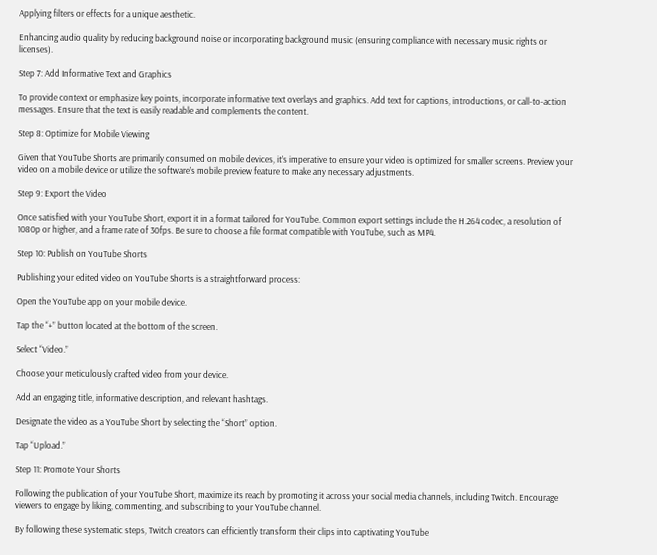Applying filters or effects for a unique aesthetic.

Enhancing audio quality by reducing background noise or incorporating background music (ensuring compliance with necessary music rights or licenses).

Step 7: Add Informative Text and Graphics

To provide context or emphasize key points, incorporate informative text overlays and graphics. Add text for captions, introductions, or call-to-action messages. Ensure that the text is easily readable and complements the content.

Step 8: Optimize for Mobile Viewing

Given that YouTube Shorts are primarily consumed on mobile devices, it’s imperative to ensure your video is optimized for smaller screens. Preview your video on a mobile device or utilize the software’s mobile preview feature to make any necessary adjustments.

Step 9: Export the Video

Once satisfied with your YouTube Short, export it in a format tailored for YouTube. Common export settings include the H.264 codec, a resolution of 1080p or higher, and a frame rate of 30fps. Be sure to choose a file format compatible with YouTube, such as MP4.

Step 10: Publish on YouTube Shorts

Publishing your edited video on YouTube Shorts is a straightforward process:

Open the YouTube app on your mobile device.

Tap the “+” button located at the bottom of the screen.

Select “Video.”

Choose your meticulously crafted video from your device.

Add an engaging title, informative description, and relevant hashtags.

Designate the video as a YouTube Short by selecting the “Short” option.

Tap “Upload.”

Step 11: Promote Your Shorts

Following the publication of your YouTube Short, maximize its reach by promoting it across your social media channels, including Twitch. Encourage viewers to engage by liking, commenting, and subscribing to your YouTube channel.

By following these systematic steps, Twitch creators can efficiently transform their clips into captivating YouTube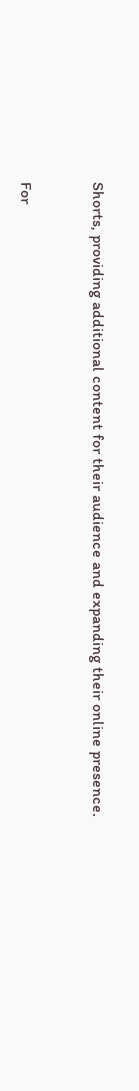Shorts, providing additional content for their audience and expanding their online presence.


For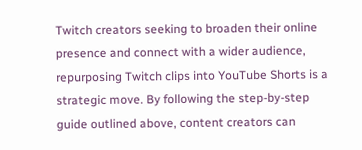Twitch creators seeking to broaden their online presence and connect with a wider audience, repurposing Twitch clips into YouTube Shorts is a strategic move. By following the step-by-step guide outlined above, content creators can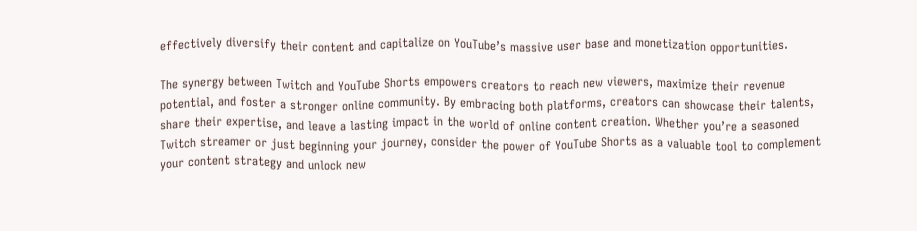effectively diversify their content and capitalize on YouTube’s massive user base and monetization opportunities.

The synergy between Twitch and YouTube Shorts empowers creators to reach new viewers, maximize their revenue potential, and foster a stronger online community. By embracing both platforms, creators can showcase their talents, share their expertise, and leave a lasting impact in the world of online content creation. Whether you’re a seasoned Twitch streamer or just beginning your journey, consider the power of YouTube Shorts as a valuable tool to complement your content strategy and unlock new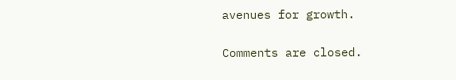avenues for growth.

Comments are closed.